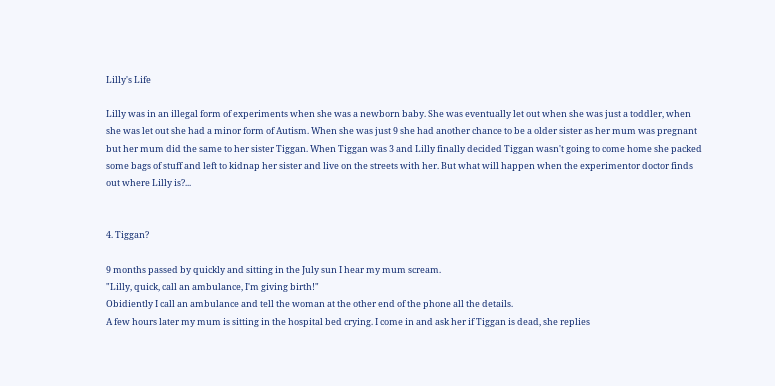Lilly's Life

Lilly was in an illegal form of experiments when she was a newborn baby. She was eventually let out when she was just a toddler, when she was let out she had a minor form of Autism. When she was just 9 she had another chance to be a older sister as her mum was pregnant but her mum did the same to her sister Tiggan. When Tiggan was 3 and Lilly finally decided Tiggan wasn't going to come home she packed some bags of stuff and left to kidnap her sister and live on the streets with her. But what will happen when the experimentor doctor finds out where Lilly is?...


4. Tiggan?

9 months passed by quickly and sitting in the July sun I hear my mum scream.
"Lilly, quick, call an ambulance, I'm giving birth!"
Obidiently I call an ambulance and tell the woman at the other end of the phone all the details.
A few hours later my mum is sitting in the hospital bed crying. I come in and ask her if Tiggan is dead, she replies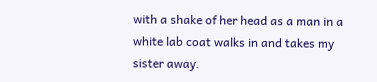with a shake of her head as a man in a white lab coat walks in and takes my sister away.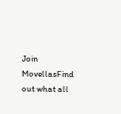Join MovellasFind out what all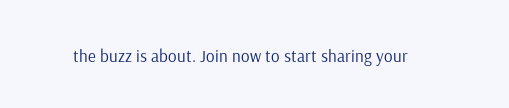the buzz is about. Join now to start sharing your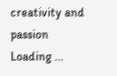creativity and passion
Loading ...